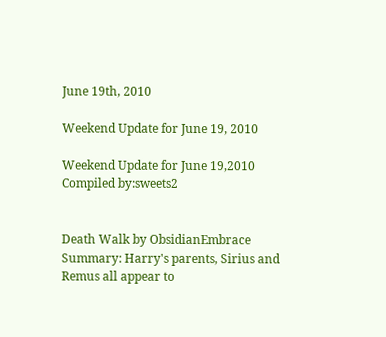June 19th, 2010

Weekend Update for June 19, 2010

Weekend Update for June 19,2010
Compiled by:sweets2


Death Walk by ObsidianEmbrace
Summary: Harry's parents, Sirius and Remus all appear to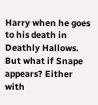Harry when he goes to his death in Deathly Hallows. But what if Snape appears? Either with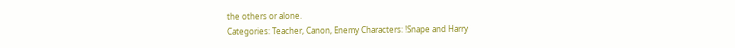the others or alone.
Categories: Teacher, Canon, Enemy Characters: !Snape and Harry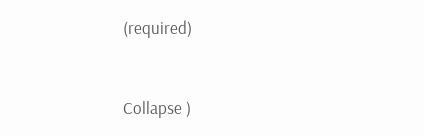(required)


Collapse )